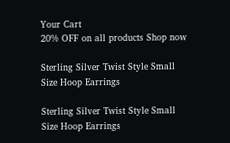Your Cart
20% OFF on all products Shop now

Sterling Silver Twist Style Small Size Hoop Earrings

Sterling Silver Twist Style Small Size Hoop Earrings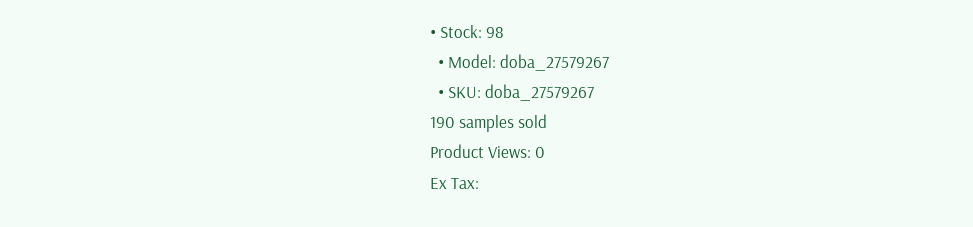• Stock: 98
  • Model: doba_27579267
  • SKU: doba_27579267
190 samples sold
Product Views: 0
Ex Tax: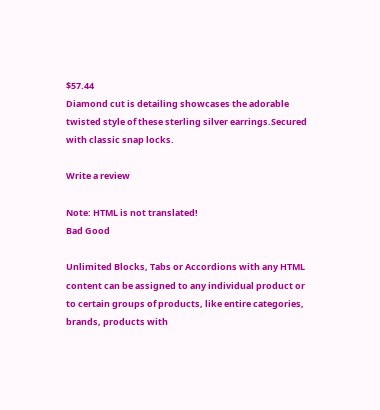$57.44
Diamond cut is detailing showcases the adorable twisted style of these sterling silver earrings.Secured with classic snap locks.

Write a review

Note: HTML is not translated!
Bad Good

Unlimited Blocks, Tabs or Accordions with any HTML content can be assigned to any individual product or to certain groups of products, like entire categories, brands, products with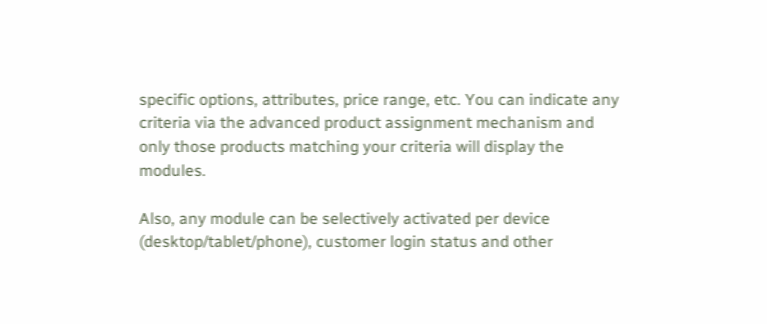specific options, attributes, price range, etc. You can indicate any criteria via the advanced product assignment mechanism and only those products matching your criteria will display the modules.

Also, any module can be selectively activated per device (desktop/tablet/phone), customer login status and other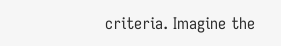criteria. Imagine the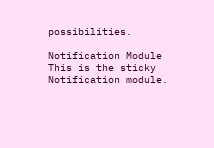possibilities.

Notification Module
This is the sticky Notification module.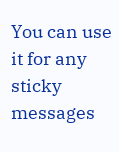You can use it for any sticky messages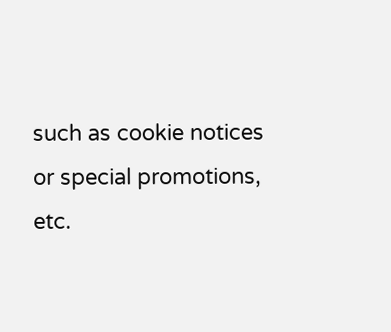such as cookie notices or special promotions, etc.